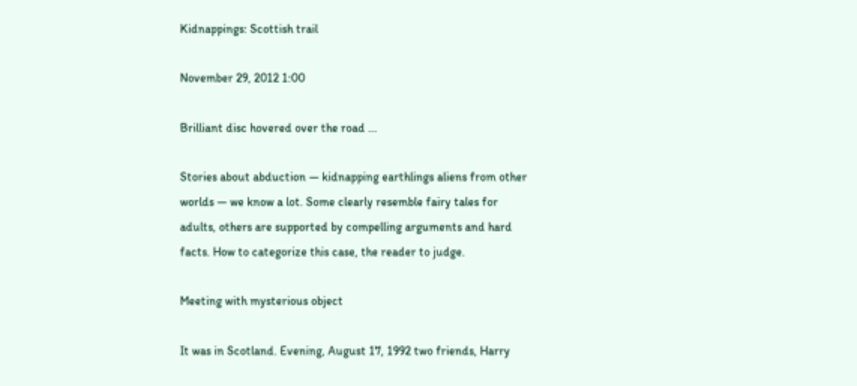Kidnappings: Scottish trail

November 29, 2012 1:00

Brilliant disc hovered over the road ...

Stories about abduction — kidnapping earthlings aliens from other worlds — we know a lot. Some clearly resemble fairy tales for adults, others are supported by compelling arguments and hard facts. How to categorize this case, the reader to judge.

Meeting with mysterious object

It was in Scotland. Evening, August 17, 1992 two friends, Harry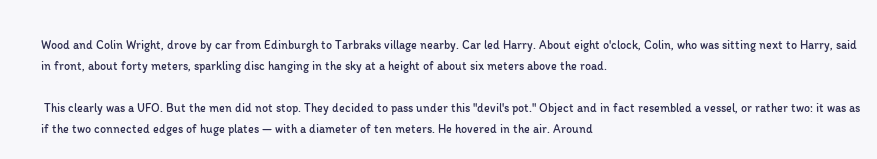Wood and Colin Wright, drove by car from Edinburgh to Tarbraks village nearby. Car led Harry. About eight o'clock, Colin, who was sitting next to Harry, said in front, about forty meters, sparkling disc hanging in the sky at a height of about six meters above the road.

 This clearly was a UFO. But the men did not stop. They decided to pass under this "devil's pot." Object and in fact resembled a vessel, or rather two: it was as if the two connected edges of huge plates — with a diameter of ten meters. He hovered in the air. Around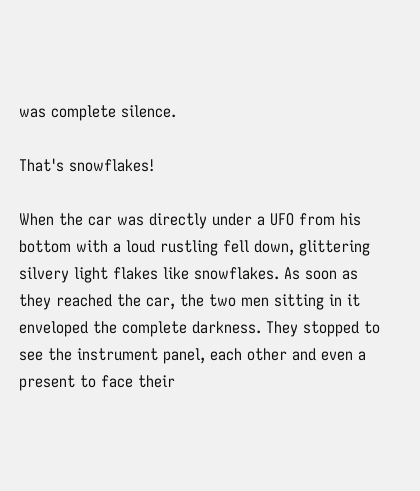was complete silence.

That's snowflakes!

When the car was directly under a UFO from his bottom with a loud rustling fell down, glittering silvery light flakes like snowflakes. As soon as they reached the car, the two men sitting in it enveloped the complete darkness. They stopped to see the instrument panel, each other and even a present to face their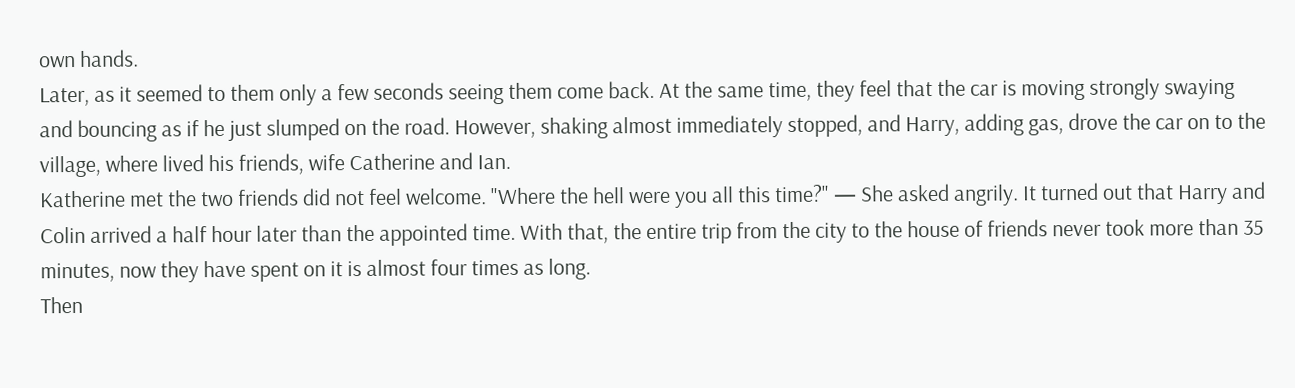own hands.
Later, as it seemed to them only a few seconds seeing them come back. At the same time, they feel that the car is moving strongly swaying and bouncing as if he just slumped on the road. However, shaking almost immediately stopped, and Harry, adding gas, drove the car on to the village, where lived his friends, wife Catherine and Ian.
Katherine met the two friends did not feel welcome. "Where the hell were you all this time?" — She asked angrily. It turned out that Harry and Colin arrived a half hour later than the appointed time. With that, the entire trip from the city to the house of friends never took more than 35 minutes, now they have spent on it is almost four times as long.
Then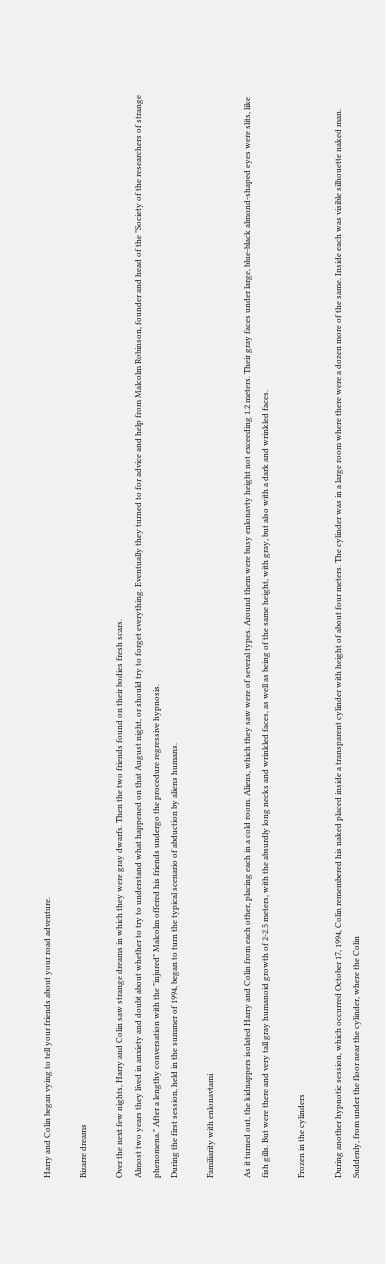Harry and Colin began vying to tell your friends about your road adventure.

Bizarre dreams

Over the next few nights, Harry and Colin saw strange dreams in which they were gray dwarfs. Then the two friends found on their bodies fresh scars.
Almost two years they lived in anxiety and doubt about whether to try to understand what happened on that August night, or should try to forget everything. Eventually they turned to for advice and help from Malcolm Robinson, founder and head of the "Society of the researchers of strange phenomena." After a lengthy conversation with the "injured" Malcolm offered his friends undergo the procedure regressive hypnosis.
During the first session, held in the summer of 1994, began to turn the typical scenario of abduction by aliens humans.

Familiarity with enlonavtami

As it turned out, the kidnappers isolated Harry and Colin from each other, placing each in a cold room. Aliens, which they saw were of several types. Around them were busy enlonavty height not exceeding 1.2 meters. Their gray faces under large, blue-black almond-shaped eyes were slits, like fish gills. But were there and very tall gray humanoid growth of 2-2.5 meters, with the absurdly long necks and wrinkled faces, as well as being of the same height, with gray, but also with a dark and wrinkled faces.

Frozen in the cylinders

During another hypnotic session, which occurred October 17, 1994, Colin remembered his naked placed inside a transparent cylinder with height of about four meters. The cylinder was in a large room where there were a dozen more of the same. Inside each was visible silhouette naked man.
Suddenly, from under the floor near the cylinder, where the Colin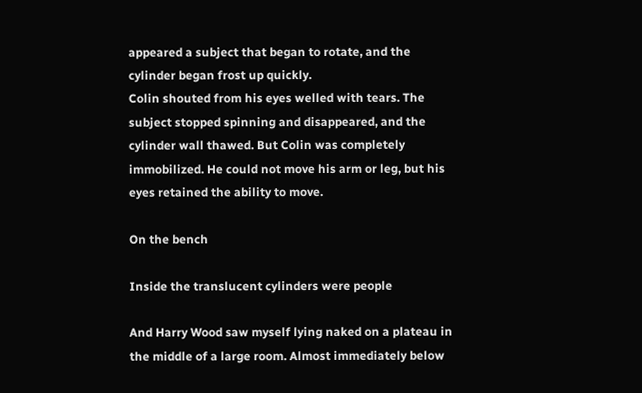appeared a subject that began to rotate, and the cylinder began frost up quickly.
Colin shouted from his eyes welled with tears. The subject stopped spinning and disappeared, and the cylinder wall thawed. But Colin was completely immobilized. He could not move his arm or leg, but his eyes retained the ability to move.

On the bench

Inside the translucent cylinders were people

And Harry Wood saw myself lying naked on a plateau in the middle of a large room. Almost immediately below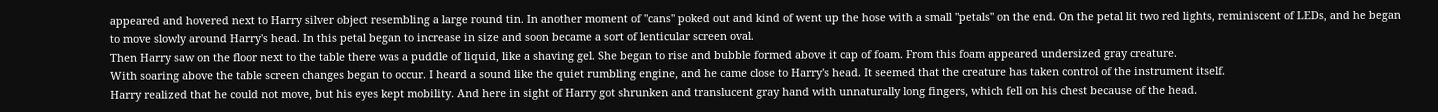appeared and hovered next to Harry silver object resembling a large round tin. In another moment of "cans" poked out and kind of went up the hose with a small "petals" on the end. On the petal lit two red lights, reminiscent of LEDs, and he began to move slowly around Harry's head. In this petal began to increase in size and soon became a sort of lenticular screen oval.
Then Harry saw on the floor next to the table there was a puddle of liquid, like a shaving gel. She began to rise and bubble formed above it cap of foam. From this foam appeared undersized gray creature.
With soaring above the table screen changes began to occur. I heard a sound like the quiet rumbling engine, and he came close to Harry's head. It seemed that the creature has taken control of the instrument itself.
Harry realized that he could not move, but his eyes kept mobility. And here in sight of Harry got shrunken and translucent gray hand with unnaturally long fingers, which fell on his chest because of the head.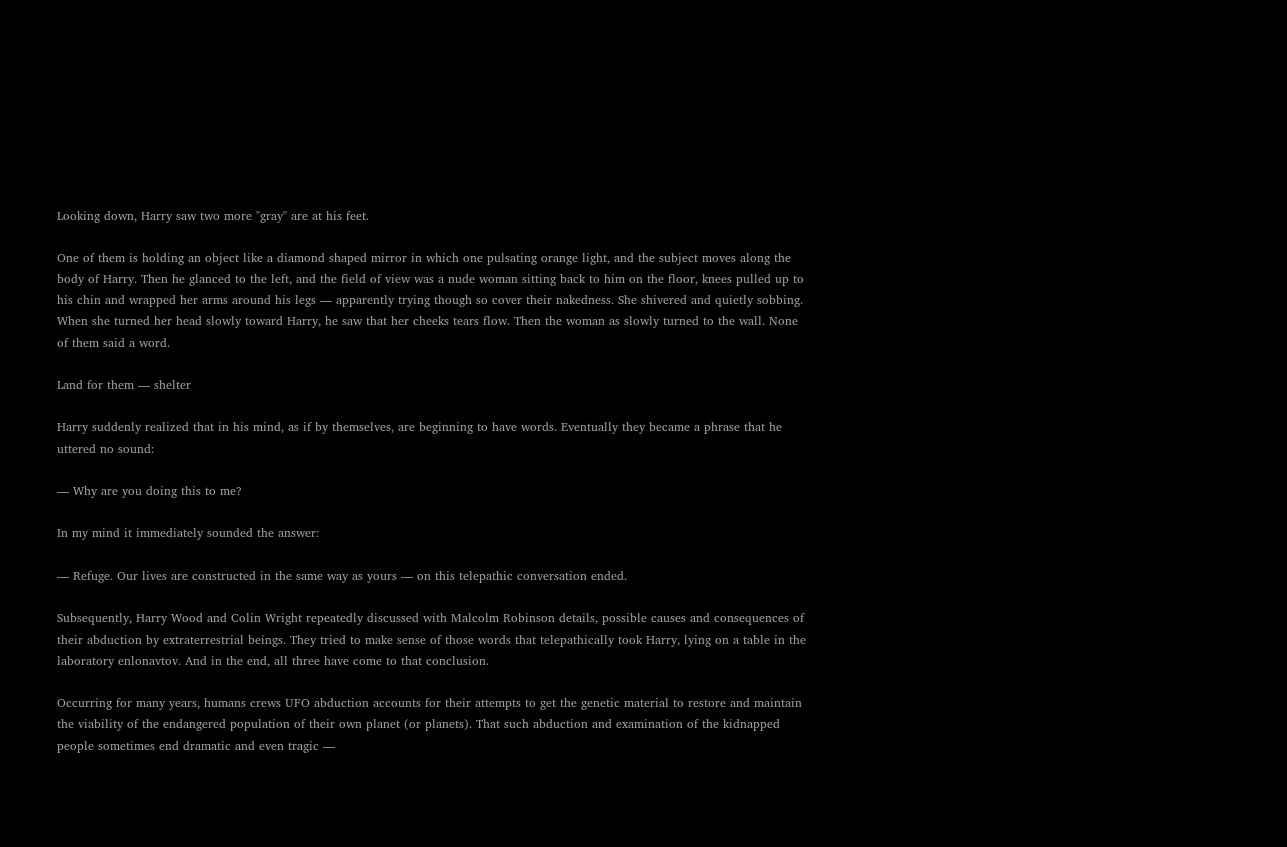Looking down, Harry saw two more "gray" are at his feet.

One of them is holding an object like a diamond shaped mirror in which one pulsating orange light, and the subject moves along the body of Harry. Then he glanced to the left, and the field of view was a nude woman sitting back to him on the floor, knees pulled up to his chin and wrapped her arms around his legs — apparently trying though so cover their nakedness. She shivered and quietly sobbing. When she turned her head slowly toward Harry, he saw that her cheeks tears flow. Then the woman as slowly turned to the wall. None of them said a word.

Land for them — shelter

Harry suddenly realized that in his mind, as if by themselves, are beginning to have words. Eventually they became a phrase that he uttered no sound:

— Why are you doing this to me?

In my mind it immediately sounded the answer:

— Refuge. Our lives are constructed in the same way as yours — on this telepathic conversation ended.

Subsequently, Harry Wood and Colin Wright repeatedly discussed with Malcolm Robinson details, possible causes and consequences of their abduction by extraterrestrial beings. They tried to make sense of those words that telepathically took Harry, lying on a table in the laboratory enlonavtov. And in the end, all three have come to that conclusion.

Occurring for many years, humans crews UFO abduction accounts for their attempts to get the genetic material to restore and maintain the viability of the endangered population of their own planet (or planets). That such abduction and examination of the kidnapped people sometimes end dramatic and even tragic —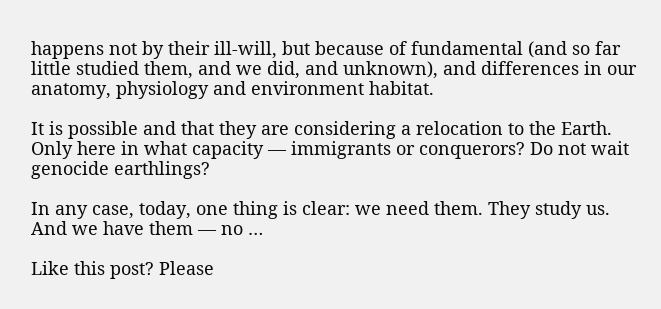happens not by their ill-will, but because of fundamental (and so far little studied them, and we did, and unknown), and differences in our anatomy, physiology and environment habitat.

It is possible and that they are considering a relocation to the Earth. Only here in what capacity — immigrants or conquerors? Do not wait genocide earthlings?

In any case, today, one thing is clear: we need them. They study us. And we have them — no …

Like this post? Please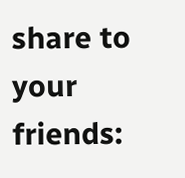share to your friends: